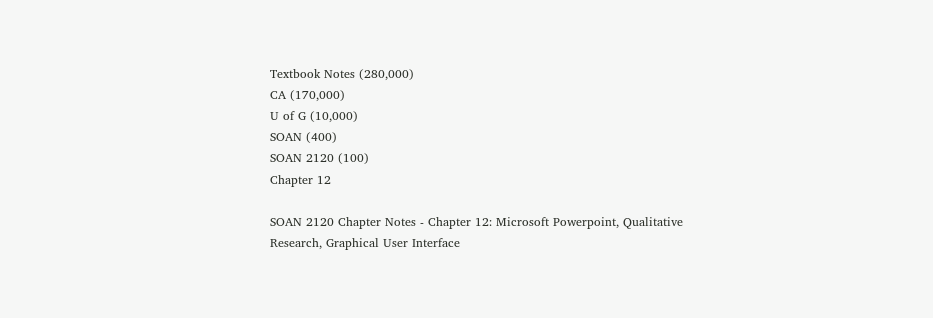Textbook Notes (280,000)
CA (170,000)
U of G (10,000)
SOAN (400)
SOAN 2120 (100)
Chapter 12

SOAN 2120 Chapter Notes - Chapter 12: Microsoft Powerpoint, Qualitative Research, Graphical User Interface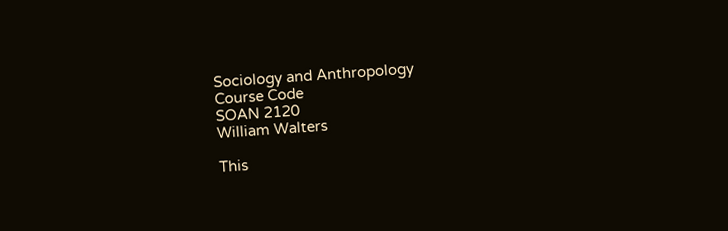Sociology and Anthropology
Course Code
SOAN 2120
William Walters

This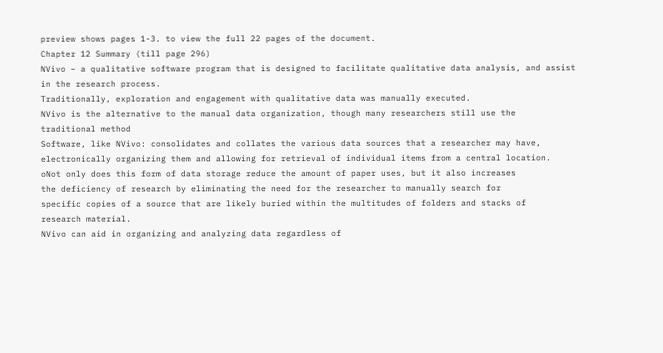preview shows pages 1-3. to view the full 22 pages of the document.
Chapter 12 Summary (till page 296)
NVivo – a qualitative software program that is designed to facilitate qualitative data analysis, and assist
in the research process.
Traditionally, exploration and engagement with qualitative data was manually executed.
NVivo is the alternative to the manual data organization, though many researchers still use the
traditional method
Software, like NVivo: consolidates and collates the various data sources that a researcher may have,
electronically organizing them and allowing for retrieval of individual items from a central location.
oNot only does this form of data storage reduce the amount of paper uses, but it also increases
the deficiency of research by eliminating the need for the researcher to manually search for
specific copies of a source that are likely buried within the multitudes of folders and stacks of
research material.
NVivo can aid in organizing and analyzing data regardless of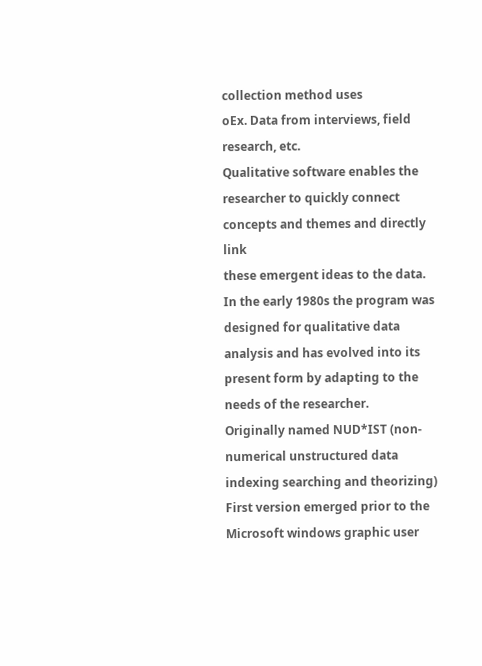collection method uses
oEx. Data from interviews, field research, etc.
Qualitative software enables the researcher to quickly connect concepts and themes and directly link
these emergent ideas to the data.
In the early 1980s the program was designed for qualitative data analysis and has evolved into its
present form by adapting to the needs of the researcher.
Originally named NUD*IST (non-numerical unstructured data indexing searching and theorizing)
First version emerged prior to the Microsoft windows graphic user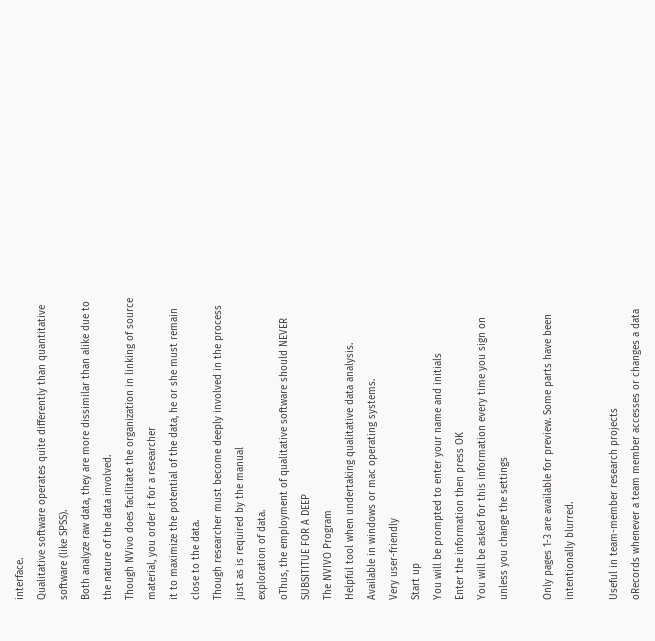interface.
Qualitative software operates quite differently than quantitative software (like SPSS).
Both analyze raw data, they are more dissimilar than alike due to the nature of the data involved.
Though NVivo does facilitate the organization in linking of source material, you order it for a researcher
it to maximize the potential of the data, he or she must remain close to the data.
Though researcher must become deeply involved in the process just as is required by the manual
exploration of data.
oThus, the employment of qualitative software should NEVER SUBSITITUE FOR A DEEP
The NVIVO Program
Helpful tool when undertaking qualitative data analysis.
Available in windows or mac operating systems.
Very user-friendly
Start up
You will be prompted to enter your name and initials
Enter the information then press OK
You will be asked for this information every time you sign on unless you change the settings

Only pages 1-3 are available for preview. Some parts have been intentionally blurred.

Useful in team-member research projects
oRecords whenever a team member accesses or changes a data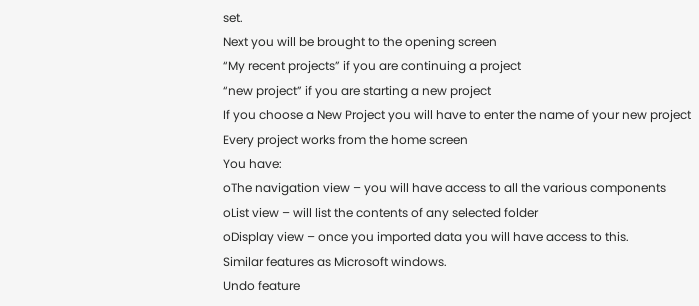set.
Next you will be brought to the opening screen
“My recent projects” if you are continuing a project
“new project” if you are starting a new project
If you choose a New Project you will have to enter the name of your new project
Every project works from the home screen
You have:
oThe navigation view – you will have access to all the various components
oList view – will list the contents of any selected folder
oDisplay view – once you imported data you will have access to this.
Similar features as Microsoft windows.
Undo feature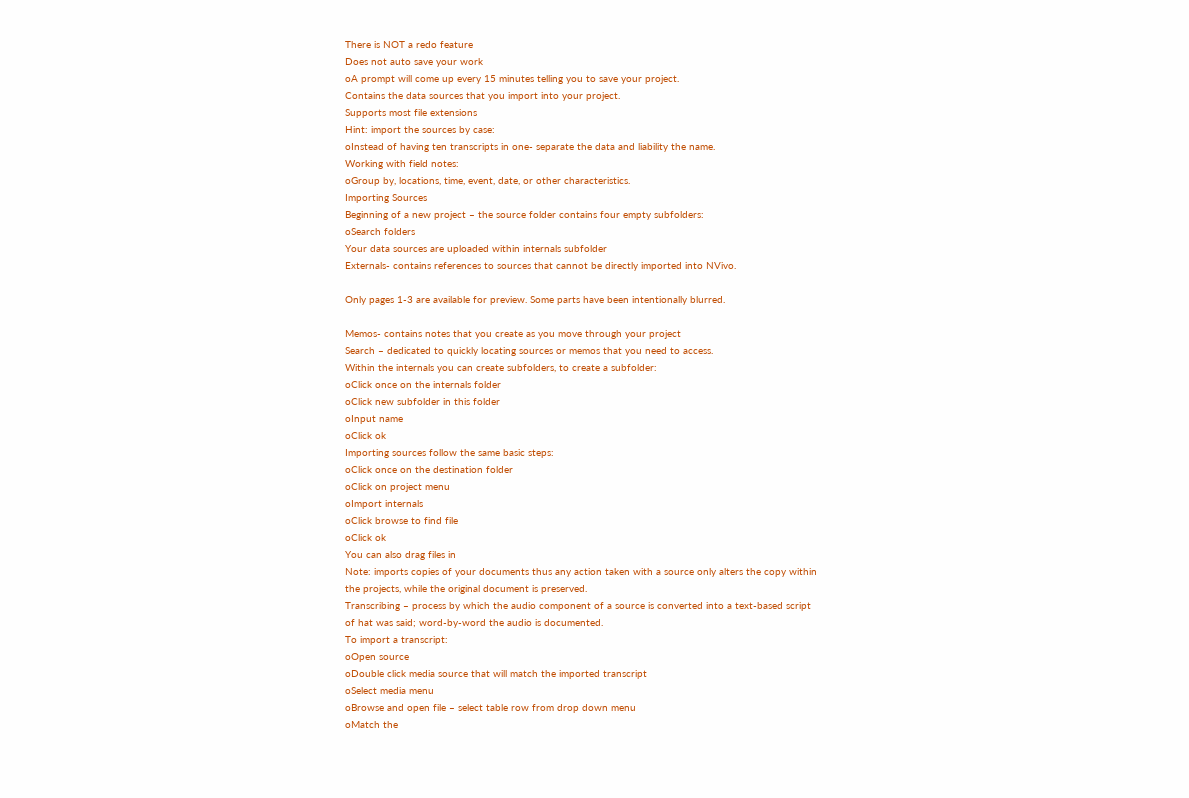There is NOT a redo feature
Does not auto save your work
oA prompt will come up every 15 minutes telling you to save your project.
Contains the data sources that you import into your project.
Supports most file extensions
Hint: import the sources by case:
oInstead of having ten transcripts in one- separate the data and liability the name.
Working with field notes:
oGroup by, locations, time, event, date, or other characteristics.
Importing Sources
Beginning of a new project – the source folder contains four empty subfolders:
oSearch folders
Your data sources are uploaded within internals subfolder
Externals- contains references to sources that cannot be directly imported into NVivo.

Only pages 1-3 are available for preview. Some parts have been intentionally blurred.

Memos- contains notes that you create as you move through your project
Search – dedicated to quickly locating sources or memos that you need to access.
Within the internals you can create subfolders, to create a subfolder:
oClick once on the internals folder
oClick new subfolder in this folder
oInput name
oClick ok
Importing sources follow the same basic steps:
oClick once on the destination folder
oClick on project menu
oImport internals
oClick browse to find file
oClick ok
You can also drag files in
Note: imports copies of your documents thus any action taken with a source only alters the copy within
the projects, while the original document is preserved.
Transcribing – process by which the audio component of a source is converted into a text-based script
of hat was said; word-by-word the audio is documented.
To import a transcript:
oOpen source
oDouble click media source that will match the imported transcript
oSelect media menu
oBrowse and open file – select table row from drop down menu
oMatch the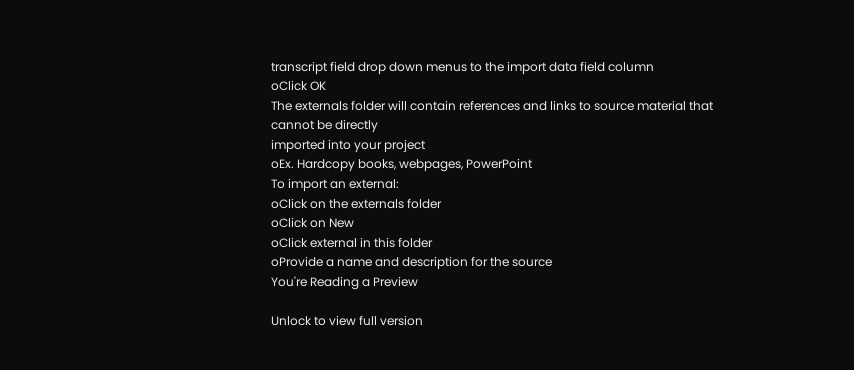transcript field drop down menus to the import data field column
oClick OK
The externals folder will contain references and links to source material that cannot be directly
imported into your project
oEx. Hardcopy books, webpages, PowerPoint
To import an external:
oClick on the externals folder
oClick on New
oClick external in this folder
oProvide a name and description for the source
You're Reading a Preview

Unlock to view full version